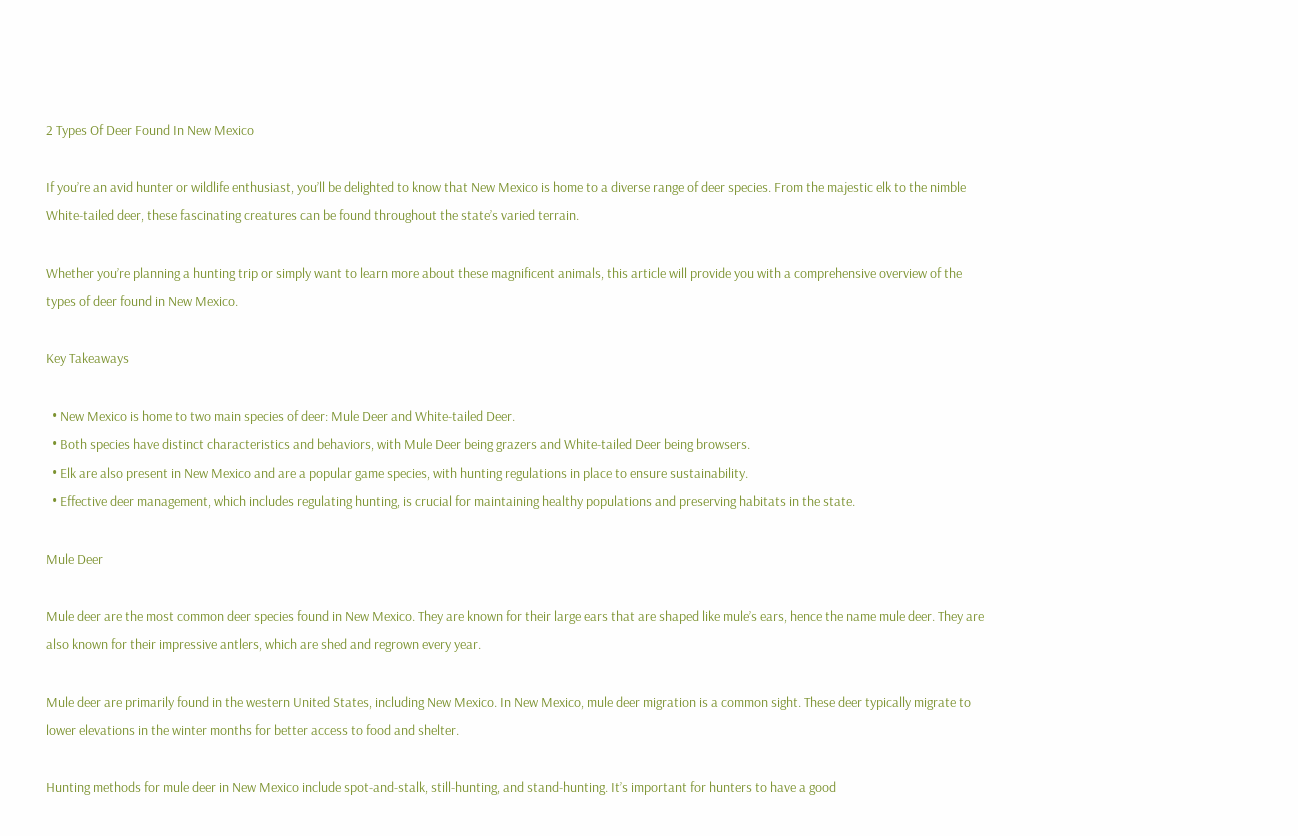2 Types Of Deer Found In New Mexico

If you’re an avid hunter or wildlife enthusiast, you’ll be delighted to know that New Mexico is home to a diverse range of deer species. From the majestic elk to the nimble White-tailed deer, these fascinating creatures can be found throughout the state’s varied terrain.

Whether you’re planning a hunting trip or simply want to learn more about these magnificent animals, this article will provide you with a comprehensive overview of the types of deer found in New Mexico.

Key Takeaways

  • New Mexico is home to two main species of deer: Mule Deer and White-tailed Deer.
  • Both species have distinct characteristics and behaviors, with Mule Deer being grazers and White-tailed Deer being browsers.
  • Elk are also present in New Mexico and are a popular game species, with hunting regulations in place to ensure sustainability.
  • Effective deer management, which includes regulating hunting, is crucial for maintaining healthy populations and preserving habitats in the state.

Mule Deer

Mule deer are the most common deer species found in New Mexico. They are known for their large ears that are shaped like mule’s ears, hence the name mule deer. They are also known for their impressive antlers, which are shed and regrown every year.

Mule deer are primarily found in the western United States, including New Mexico. In New Mexico, mule deer migration is a common sight. These deer typically migrate to lower elevations in the winter months for better access to food and shelter.

Hunting methods for mule deer in New Mexico include spot-and-stalk, still-hunting, and stand-hunting. It’s important for hunters to have a good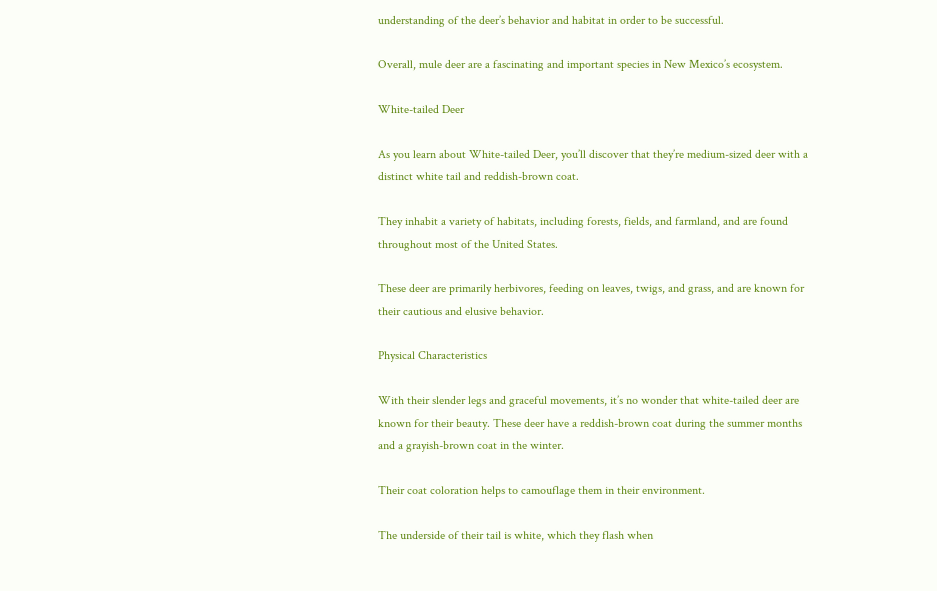understanding of the deer’s behavior and habitat in order to be successful.

Overall, mule deer are a fascinating and important species in New Mexico’s ecosystem.

White-tailed Deer

As you learn about White-tailed Deer, you’ll discover that they’re medium-sized deer with a distinct white tail and reddish-brown coat.

They inhabit a variety of habitats, including forests, fields, and farmland, and are found throughout most of the United States.

These deer are primarily herbivores, feeding on leaves, twigs, and grass, and are known for their cautious and elusive behavior.

Physical Characteristics

With their slender legs and graceful movements, it’s no wonder that white-tailed deer are known for their beauty. These deer have a reddish-brown coat during the summer months and a grayish-brown coat in the winter.

Their coat coloration helps to camouflage them in their environment.

The underside of their tail is white, which they flash when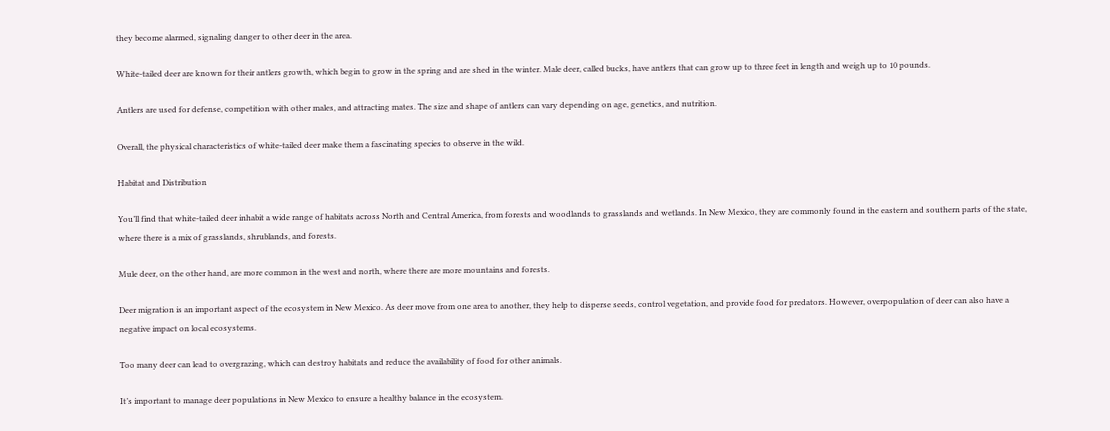they become alarmed, signaling danger to other deer in the area.

White-tailed deer are known for their antlers growth, which begin to grow in the spring and are shed in the winter. Male deer, called bucks, have antlers that can grow up to three feet in length and weigh up to 10 pounds.

Antlers are used for defense, competition with other males, and attracting mates. The size and shape of antlers can vary depending on age, genetics, and nutrition.

Overall, the physical characteristics of white-tailed deer make them a fascinating species to observe in the wild.

Habitat and Distribution

You’ll find that white-tailed deer inhabit a wide range of habitats across North and Central America, from forests and woodlands to grasslands and wetlands. In New Mexico, they are commonly found in the eastern and southern parts of the state, where there is a mix of grasslands, shrublands, and forests.

Mule deer, on the other hand, are more common in the west and north, where there are more mountains and forests.

Deer migration is an important aspect of the ecosystem in New Mexico. As deer move from one area to another, they help to disperse seeds, control vegetation, and provide food for predators. However, overpopulation of deer can also have a negative impact on local ecosystems.

Too many deer can lead to overgrazing, which can destroy habitats and reduce the availability of food for other animals.

It’s important to manage deer populations in New Mexico to ensure a healthy balance in the ecosystem.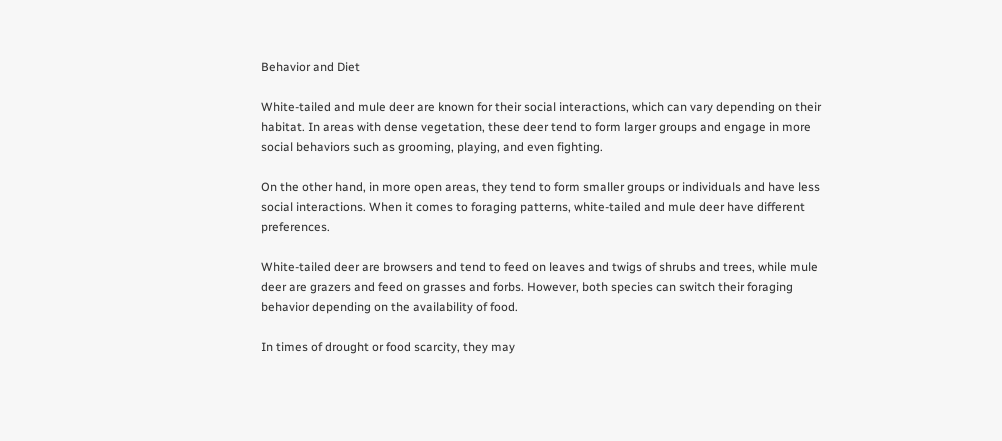Behavior and Diet

White-tailed and mule deer are known for their social interactions, which can vary depending on their habitat. In areas with dense vegetation, these deer tend to form larger groups and engage in more social behaviors such as grooming, playing, and even fighting.

On the other hand, in more open areas, they tend to form smaller groups or individuals and have less social interactions. When it comes to foraging patterns, white-tailed and mule deer have different preferences.

White-tailed deer are browsers and tend to feed on leaves and twigs of shrubs and trees, while mule deer are grazers and feed on grasses and forbs. However, both species can switch their foraging behavior depending on the availability of food.

In times of drought or food scarcity, they may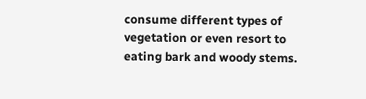consume different types of vegetation or even resort to eating bark and woody stems.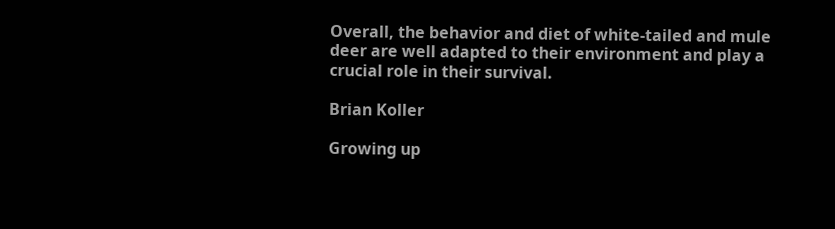Overall, the behavior and diet of white-tailed and mule deer are well adapted to their environment and play a crucial role in their survival.

Brian Koller

Growing up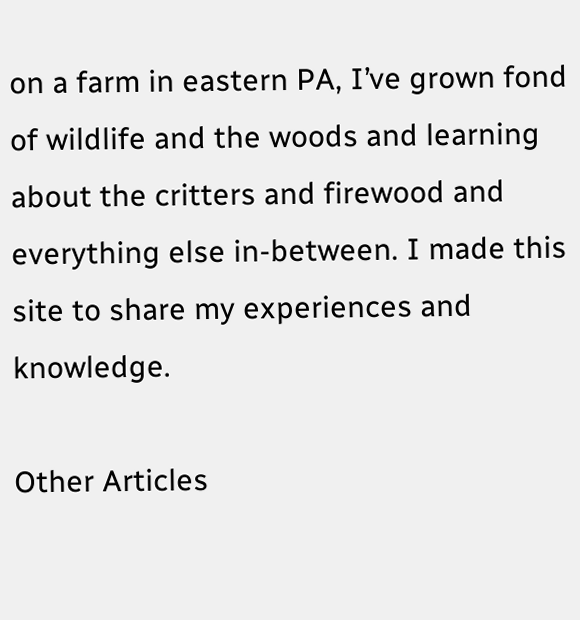on a farm in eastern PA, I’ve grown fond of wildlife and the woods and learning about the critters and firewood and everything else in-between. I made this site to share my experiences and knowledge.

Other Articles